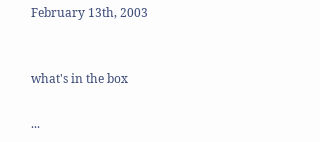February 13th, 2003


what's in the box

...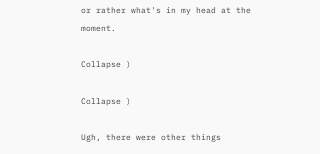or rather what's in my head at the moment.

Collapse )

Collapse )

Ugh, there were other things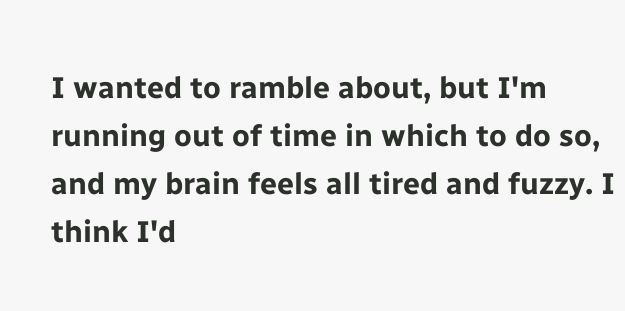I wanted to ramble about, but I'm running out of time in which to do so, and my brain feels all tired and fuzzy. I think I'd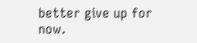better give up for now.